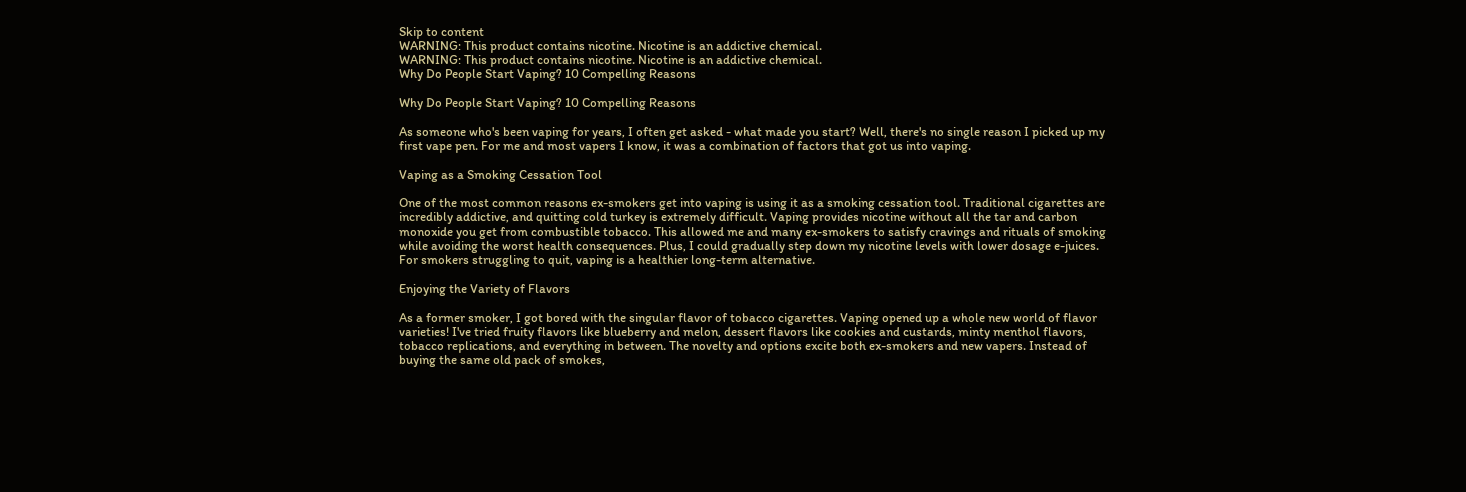Skip to content
WARNING: This product contains nicotine. Nicotine is an addictive chemical.
WARNING: This product contains nicotine. Nicotine is an addictive chemical.
Why Do People Start Vaping? 10 Compelling Reasons

Why Do People Start Vaping? 10 Compelling Reasons

As someone who's been vaping for years, I often get asked - what made you start? Well, there's no single reason I picked up my first vape pen. For me and most vapers I know, it was a combination of factors that got us into vaping.

Vaping as a Smoking Cessation Tool

One of the most common reasons ex-smokers get into vaping is using it as a smoking cessation tool. Traditional cigarettes are incredibly addictive, and quitting cold turkey is extremely difficult. Vaping provides nicotine without all the tar and carbon monoxide you get from combustible tobacco. This allowed me and many ex-smokers to satisfy cravings and rituals of smoking while avoiding the worst health consequences. Plus, I could gradually step down my nicotine levels with lower dosage e-juices. For smokers struggling to quit, vaping is a healthier long-term alternative.

Enjoying the Variety of Flavors

As a former smoker, I got bored with the singular flavor of tobacco cigarettes. Vaping opened up a whole new world of flavor varieties! I've tried fruity flavors like blueberry and melon, dessert flavors like cookies and custards, minty menthol flavors, tobacco replications, and everything in between. The novelty and options excite both ex-smokers and new vapers. Instead of buying the same old pack of smokes,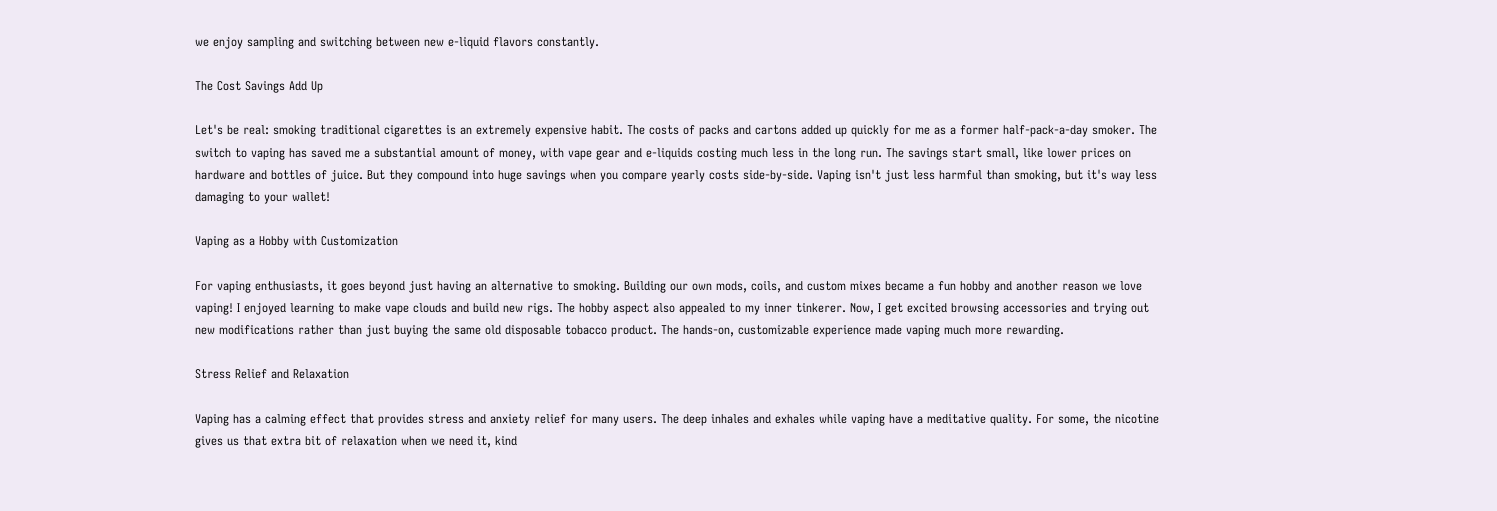we enjoy sampling and switching between new e-liquid flavors constantly.

The Cost Savings Add Up

Let's be real: smoking traditional cigarettes is an extremely expensive habit. The costs of packs and cartons added up quickly for me as a former half-pack-a-day smoker. The switch to vaping has saved me a substantial amount of money, with vape gear and e-liquids costing much less in the long run. The savings start small, like lower prices on hardware and bottles of juice. But they compound into huge savings when you compare yearly costs side-by-side. Vaping isn't just less harmful than smoking, but it's way less damaging to your wallet!

Vaping as a Hobby with Customization

For vaping enthusiasts, it goes beyond just having an alternative to smoking. Building our own mods, coils, and custom mixes became a fun hobby and another reason we love vaping! I enjoyed learning to make vape clouds and build new rigs. The hobby aspect also appealed to my inner tinkerer. Now, I get excited browsing accessories and trying out new modifications rather than just buying the same old disposable tobacco product. The hands-on, customizable experience made vaping much more rewarding.

Stress Relief and Relaxation

Vaping has a calming effect that provides stress and anxiety relief for many users. The deep inhales and exhales while vaping have a meditative quality. For some, the nicotine gives us that extra bit of relaxation when we need it, kind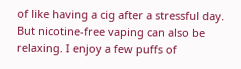of like having a cig after a stressful day. But nicotine-free vaping can also be relaxing. I enjoy a few puffs of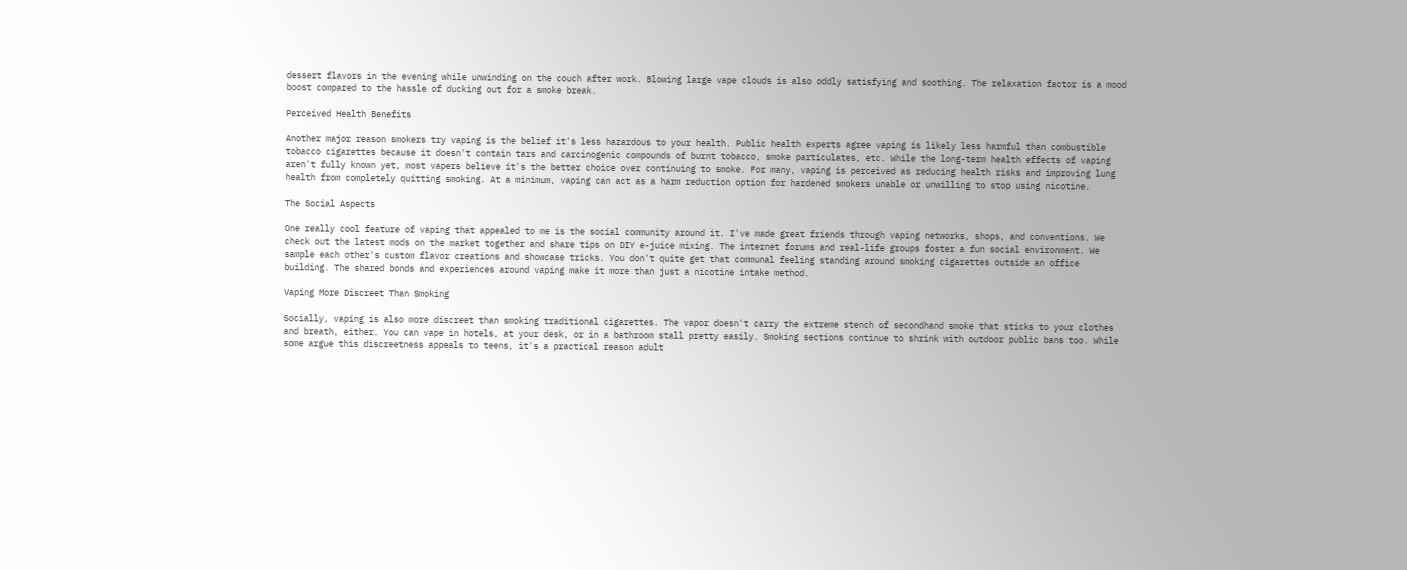dessert flavors in the evening while unwinding on the couch after work. Blowing large vape clouds is also oddly satisfying and soothing. The relaxation factor is a mood boost compared to the hassle of ducking out for a smoke break.

Perceived Health Benefits

Another major reason smokers try vaping is the belief it's less hazardous to your health. Public health experts agree vaping is likely less harmful than combustible tobacco cigarettes because it doesn't contain tars and carcinogenic compounds of burnt tobacco, smoke particulates, etc. While the long-term health effects of vaping aren't fully known yet, most vapers believe it's the better choice over continuing to smoke. For many, vaping is perceived as reducing health risks and improving lung health from completely quitting smoking. At a minimum, vaping can act as a harm reduction option for hardened smokers unable or unwilling to stop using nicotine.

The Social Aspects

One really cool feature of vaping that appealed to me is the social community around it. I've made great friends through vaping networks, shops, and conventions. We check out the latest mods on the market together and share tips on DIY e-juice mixing. The internet forums and real-life groups foster a fun social environment. We sample each other's custom flavor creations and showcase tricks. You don't quite get that communal feeling standing around smoking cigarettes outside an office building. The shared bonds and experiences around vaping make it more than just a nicotine intake method.

Vaping More Discreet Than Smoking

Socially, vaping is also more discreet than smoking traditional cigarettes. The vapor doesn't carry the extreme stench of secondhand smoke that sticks to your clothes and breath, either. You can vape in hotels, at your desk, or in a bathroom stall pretty easily. Smoking sections continue to shrink with outdoor public bans too. While some argue this discreetness appeals to teens, it's a practical reason adult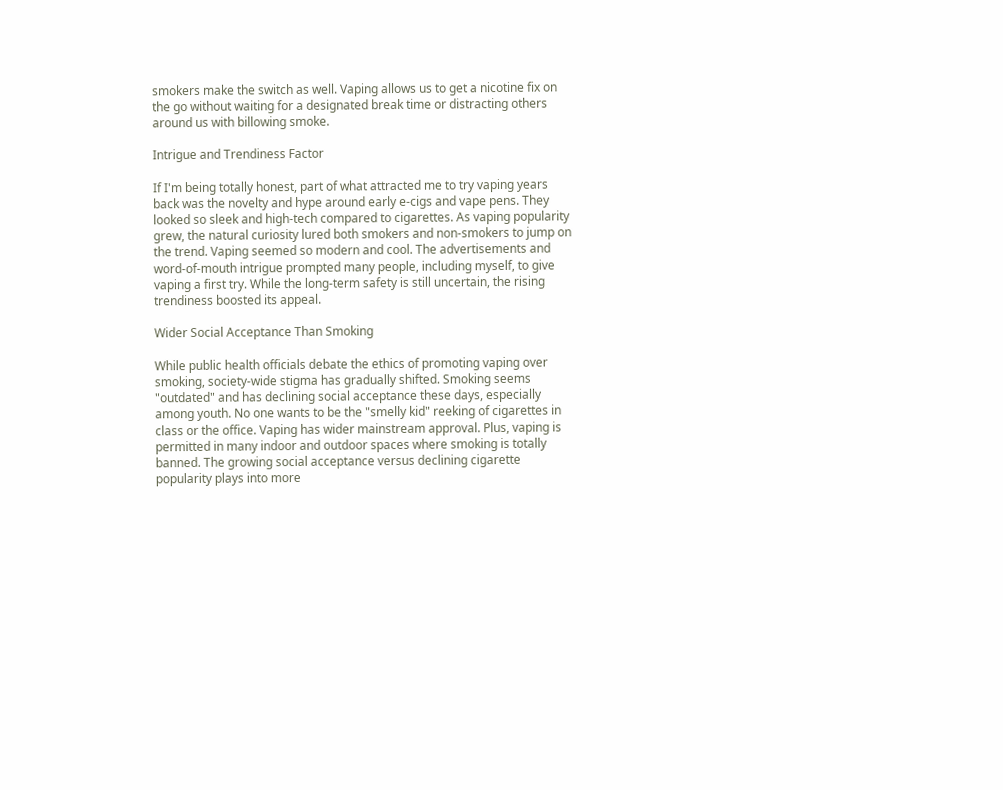smokers make the switch as well. Vaping allows us to get a nicotine fix on the go without waiting for a designated break time or distracting others around us with billowing smoke.

Intrigue and Trendiness Factor

If I'm being totally honest, part of what attracted me to try vaping years back was the novelty and hype around early e-cigs and vape pens. They looked so sleek and high-tech compared to cigarettes. As vaping popularity grew, the natural curiosity lured both smokers and non-smokers to jump on the trend. Vaping seemed so modern and cool. The advertisements and word-of-mouth intrigue prompted many people, including myself, to give vaping a first try. While the long-term safety is still uncertain, the rising trendiness boosted its appeal.

Wider Social Acceptance Than Smoking

While public health officials debate the ethics of promoting vaping over smoking, society-wide stigma has gradually shifted. Smoking seems "outdated" and has declining social acceptance these days, especially among youth. No one wants to be the "smelly kid" reeking of cigarettes in class or the office. Vaping has wider mainstream approval. Plus, vaping is permitted in many indoor and outdoor spaces where smoking is totally banned. The growing social acceptance versus declining cigarette popularity plays into more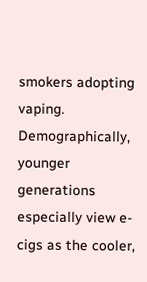smokers adopting vaping. Demographically, younger generations especially view e-cigs as the cooler,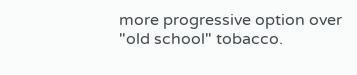more progressive option over "old school" tobacco.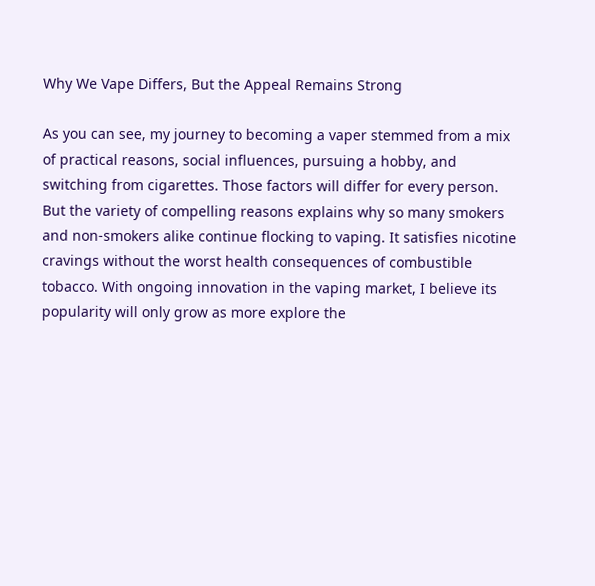Why We Vape Differs, But the Appeal Remains Strong

As you can see, my journey to becoming a vaper stemmed from a mix of practical reasons, social influences, pursuing a hobby, and switching from cigarettes. Those factors will differ for every person. But the variety of compelling reasons explains why so many smokers and non-smokers alike continue flocking to vaping. It satisfies nicotine cravings without the worst health consequences of combustible tobacco. With ongoing innovation in the vaping market, I believe its popularity will only grow as more explore the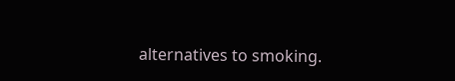alternatives to smoking.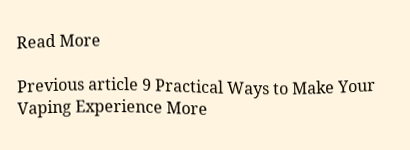Read More

Previous article 9 Practical Ways to Make Your Vaping Experience More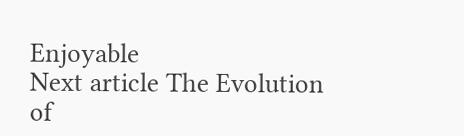Enjoyable
Next article The Evolution of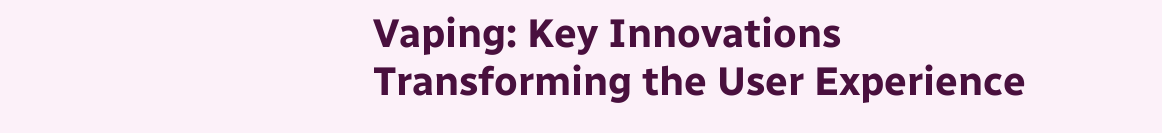Vaping: Key Innovations Transforming the User Experience